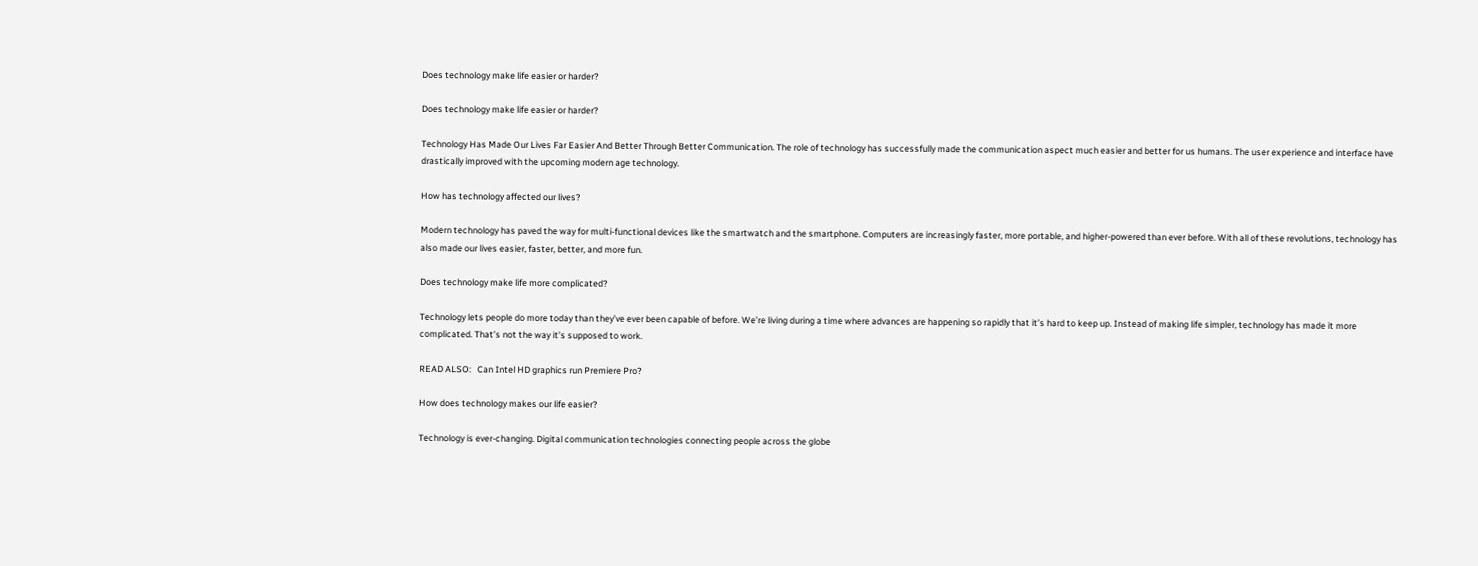Does technology make life easier or harder?

Does technology make life easier or harder?

Technology Has Made Our Lives Far Easier And Better Through Better Communication. The role of technology has successfully made the communication aspect much easier and better for us humans. The user experience and interface have drastically improved with the upcoming modern age technology.

How has technology affected our lives?

Modern technology has paved the way for multi-functional devices like the smartwatch and the smartphone. Computers are increasingly faster, more portable, and higher-powered than ever before. With all of these revolutions, technology has also made our lives easier, faster, better, and more fun.

Does technology make life more complicated?

Technology lets people do more today than they’ve ever been capable of before. We’re living during a time where advances are happening so rapidly that it’s hard to keep up. Instead of making life simpler, technology has made it more complicated. That’s not the way it’s supposed to work.

READ ALSO:   Can Intel HD graphics run Premiere Pro?

How does technology makes our life easier?

Technology is ever-changing. Digital communication technologies connecting people across the globe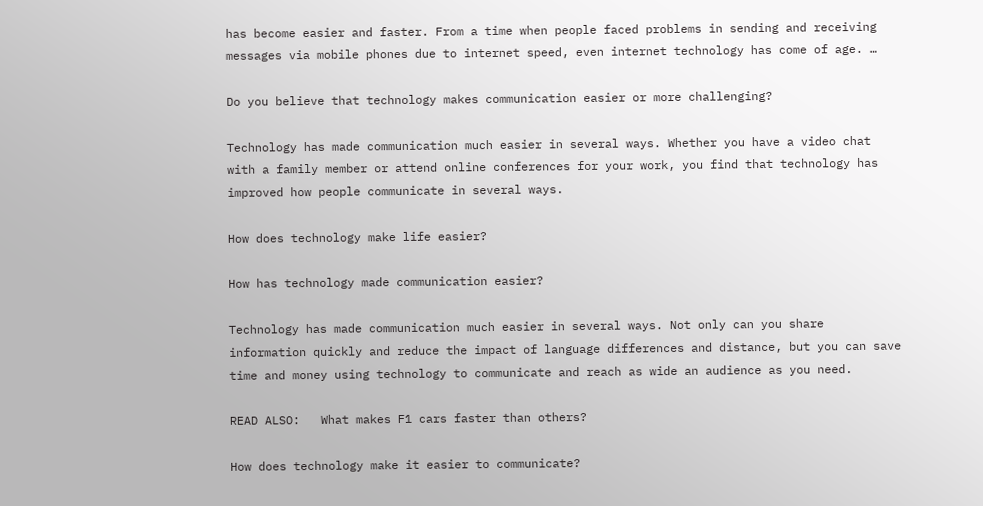has become easier and faster. From a time when people faced problems in sending and receiving messages via mobile phones due to internet speed, even internet technology has come of age. …

Do you believe that technology makes communication easier or more challenging?

Technology has made communication much easier in several ways. Whether you have a video chat with a family member or attend online conferences for your work, you find that technology has improved how people communicate in several ways.

How does technology make life easier?

How has technology made communication easier?

Technology has made communication much easier in several ways. Not only can you share information quickly and reduce the impact of language differences and distance, but you can save time and money using technology to communicate and reach as wide an audience as you need.

READ ALSO:   What makes F1 cars faster than others?

How does technology make it easier to communicate?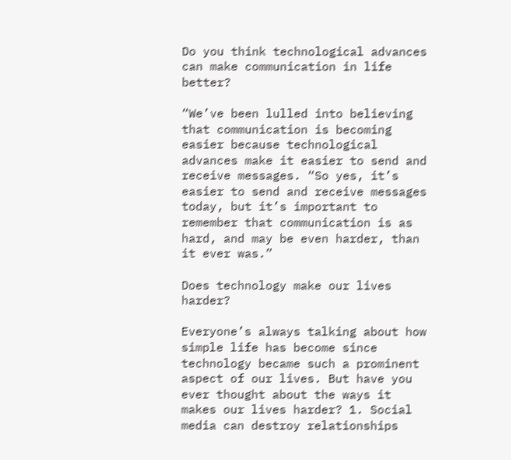Do you think technological advances can make communication in life better?

“We’ve been lulled into believing that communication is becoming easier because technological advances make it easier to send and receive messages. “So yes, it’s easier to send and receive messages today, but it’s important to remember that communication is as hard, and may be even harder, than it ever was.”

Does technology make our lives harder?

Everyone’s always talking about how simple life has become since technology became such a prominent aspect of our lives. But have you ever thought about the ways it makes our lives harder? 1. Social media can destroy relationships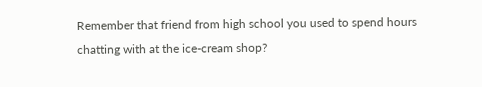Remember that friend from high school you used to spend hours chatting with at the ice-cream shop?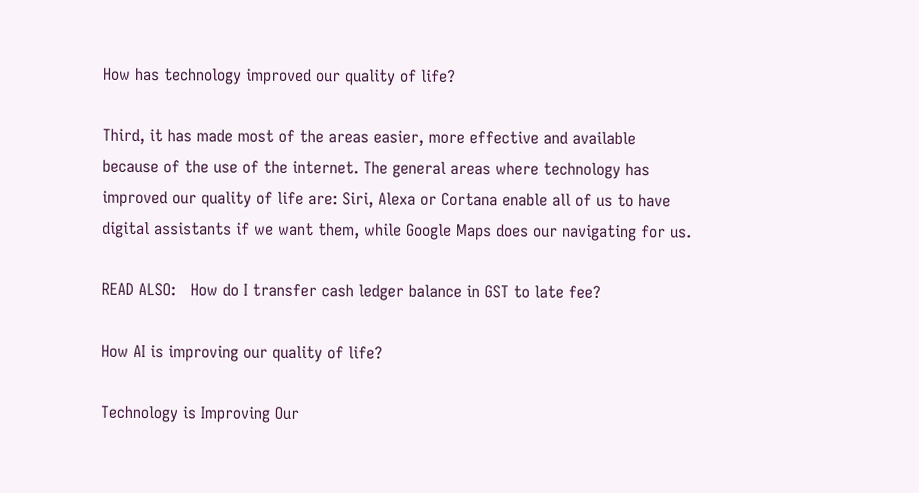How has technology improved our quality of life?

Third, it has made most of the areas easier, more effective and available because of the use of the internet. The general areas where technology has improved our quality of life are: Siri, Alexa or Cortana enable all of us to have digital assistants if we want them, while Google Maps does our navigating for us.

READ ALSO:   How do I transfer cash ledger balance in GST to late fee?

How AI is improving our quality of life?

Technology is Improving Our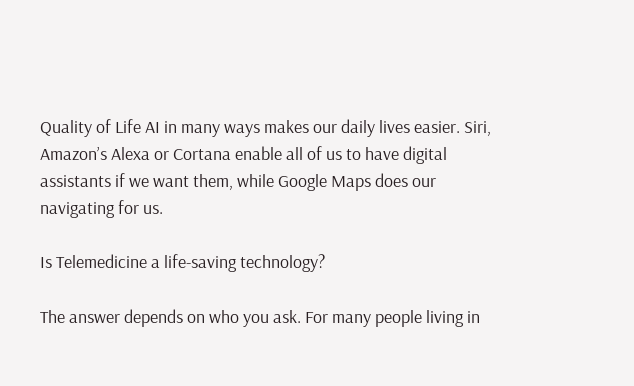Quality of Life AI in many ways makes our daily lives easier. Siri, Amazon’s Alexa or Cortana enable all of us to have digital assistants if we want them, while Google Maps does our navigating for us.

Is Telemedicine a life-saving technology?

The answer depends on who you ask. For many people living in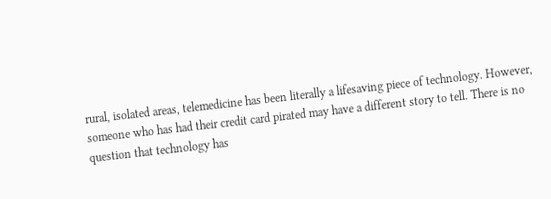rural, isolated areas, telemedicine has been literally a lifesaving piece of technology. However, someone who has had their credit card pirated may have a different story to tell. There is no question that technology has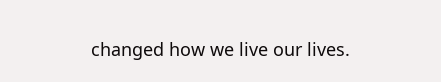changed how we live our lives.